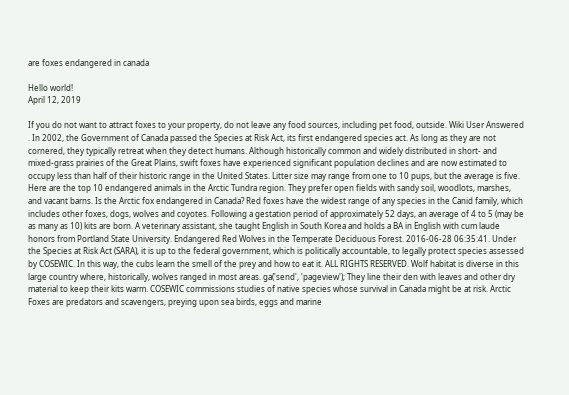are foxes endangered in canada

Hello world!
April 12, 2019

If you do not want to attract foxes to your property, do not leave any food sources, including pet food, outside. Wiki User Answered . In 2002, the Government of Canada passed the Species at Risk Act, its first endangered species act. As long as they are not cornered, they typically retreat when they detect humans. Although historically common and widely distributed in short- and mixed-grass prairies of the Great Plains, swift foxes have experienced significant population declines and are now estimated to occupy less than half of their historic range in the United States. Litter size may range from one to 10 pups, but the average is five. Here are the top 10 endangered animals in the Arctic Tundra region. They prefer open fields with sandy soil, woodlots, marshes, and vacant barns. Is the Arctic fox endangered in Canada? Red foxes have the widest range of any species in the Canid family, which includes other foxes, dogs, wolves and coyotes. Following a gestation period of approximately 52 days, an average of 4 to 5 (may be as many as 10) kits are born. A veterinary assistant, she taught English in South Korea and holds a BA in English with cum laude honors from Portland State University. Endangered Red Wolves in the Temperate Deciduous Forest. 2016-06-28 06:35:41. Under the Species at Risk Act (SARA), it is up to the federal government, which is politically accountable, to legally protect species assessed by COSEWIC. In this way, the cubs learn the smell of the prey and how to eat it. ALL RIGHTS RESERVED. Wolf habitat is diverse in this large country where, historically, wolves ranged in most areas. ga('send', 'pageview'); They line their den with leaves and other dry material to keep their kits warm. COSEWIC commissions studies of native species whose survival in Canada might be at risk. Arctic Foxes are predators and scavengers, preying upon sea birds, eggs and marine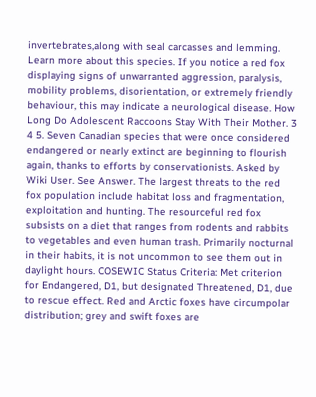invertebrates,along with seal carcasses and lemming. Learn more about this species. If you notice a red fox displaying signs of unwarranted aggression, paralysis, mobility problems, disorientation, or extremely friendly behaviour, this may indicate a neurological disease. How Long Do Adolescent Raccoons Stay With Their Mother. 3 4 5. Seven Canadian species that were once considered endangered or nearly extinct are beginning to flourish again, thanks to efforts by conservationists. Asked by Wiki User. See Answer. The largest threats to the red fox population include habitat loss and fragmentation, exploitation and hunting. The resourceful red fox subsists on a diet that ranges from rodents and rabbits to vegetables and even human trash. Primarily nocturnal in their habits, it is not uncommon to see them out in daylight hours. COSEWIC Status Criteria: Met criterion for Endangered, D1, but designated Threatened, D1, due to rescue effect. Red and Arctic foxes have circumpolar distribution; grey and swift foxes are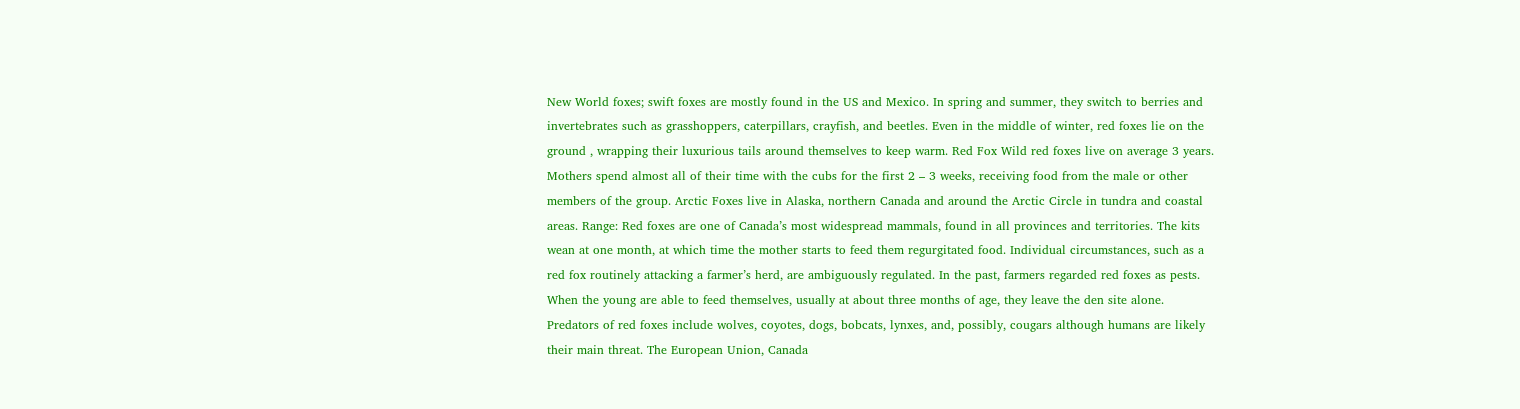New World foxes; swift foxes are mostly found in the US and Mexico. In spring and summer, they switch to berries and invertebrates such as grasshoppers, caterpillars, crayfish, and beetles. Even in the middle of winter, red foxes lie on the ground , wrapping their luxurious tails around themselves to keep warm. Red Fox Wild red foxes live on average 3 years. Mothers spend almost all of their time with the cubs for the first 2 – 3 weeks, receiving food from the male or other members of the group. Arctic Foxes live in Alaska, northern Canada and around the Arctic Circle in tundra and coastal areas. Range: Red foxes are one of Canada’s most widespread mammals, found in all provinces and territories. The kits wean at one month, at which time the mother starts to feed them regurgitated food. Individual circumstances, such as a red fox routinely attacking a farmer’s herd, are ambiguously regulated. In the past, farmers regarded red foxes as pests. When the young are able to feed themselves, usually at about three months of age, they leave the den site alone. Predators of red foxes include wolves, coyotes, dogs, bobcats, lynxes, and, possibly, cougars although humans are likely their main threat. The European Union, Canada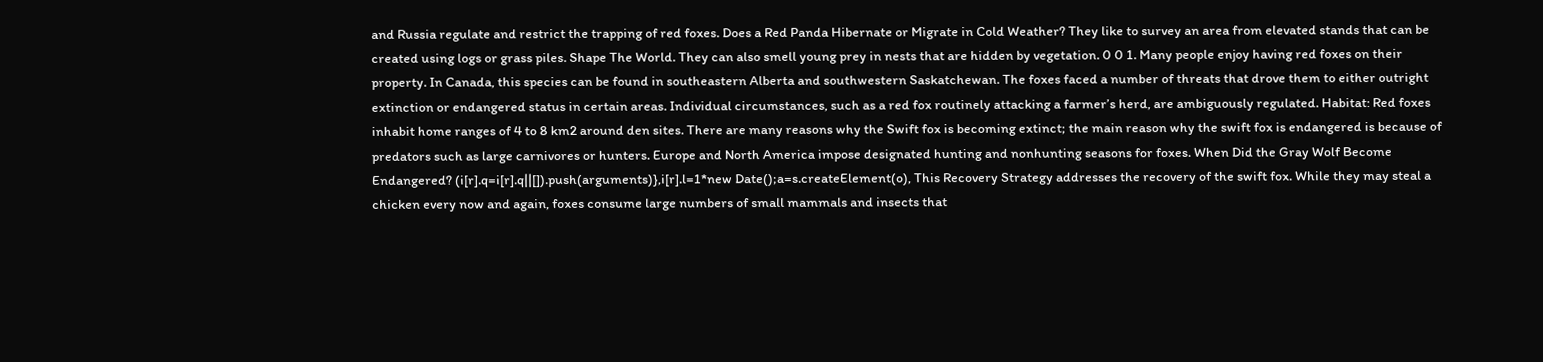and Russia regulate and restrict the trapping of red foxes. Does a Red Panda Hibernate or Migrate in Cold Weather? They like to survey an area from elevated stands that can be created using logs or grass piles. Shape The World. They can also smell young prey in nests that are hidden by vegetation. 0 0 1. Many people enjoy having red foxes on their property. In Canada, this species can be found in southeastern Alberta and southwestern Saskatchewan. The foxes faced a number of threats that drove them to either outright extinction or endangered status in certain areas. Individual circumstances, such as a red fox routinely attacking a farmer’s herd, are ambiguously regulated. Habitat: Red foxes inhabit home ranges of 4 to 8 km2 around den sites. There are many reasons why the Swift fox is becoming extinct; the main reason why the swift fox is endangered is because of predators such as large carnivores or hunters. Europe and North America impose designated hunting and nonhunting seasons for foxes. When Did the Gray Wolf Become Endangered? (i[r].q=i[r].q||[]).push(arguments)},i[r].l=1*new Date();a=s.createElement(o), This Recovery Strategy addresses the recovery of the swift fox. While they may steal a chicken every now and again, foxes consume large numbers of small mammals and insects that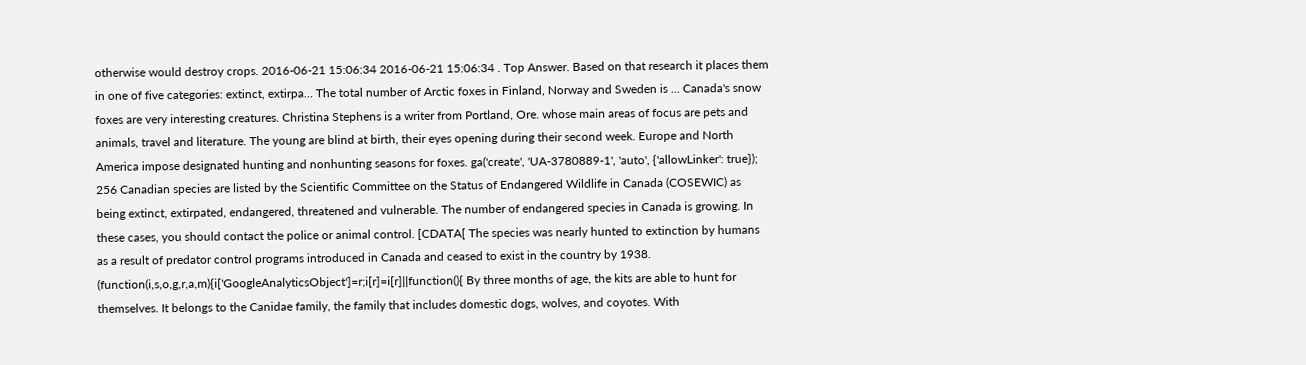otherwise would destroy crops. 2016-06-21 15:06:34 2016-06-21 15:06:34 . Top Answer. Based on that research it places them in one of five categories: extinct, extirpa… The total number of Arctic foxes in Finland, Norway and Sweden is … Canada's snow foxes are very interesting creatures. Christina Stephens is a writer from Portland, Ore. whose main areas of focus are pets and animals, travel and literature. The young are blind at birth, their eyes opening during their second week. Europe and North America impose designated hunting and nonhunting seasons for foxes. ga('create', 'UA-3780889-1', 'auto', {'allowLinker': true}); 256 Canadian species are listed by the Scientific Committee on the Status of Endangered Wildlife in Canada (COSEWIC) as being extinct, extirpated, endangered, threatened and vulnerable. The number of endangered species in Canada is growing. In these cases, you should contact the police or animal control. [CDATA[ The species was nearly hunted to extinction by humans as a result of predator control programs introduced in Canada and ceased to exist in the country by 1938. (function(i,s,o,g,r,a,m){i['GoogleAnalyticsObject']=r;i[r]=i[r]||function(){ By three months of age, the kits are able to hunt for themselves. It belongs to the Canidae family, the family that includes domestic dogs, wolves, and coyotes. With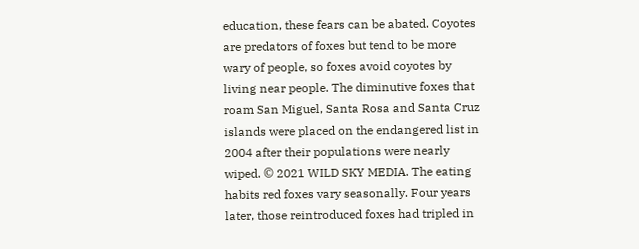education, these fears can be abated. Coyotes are predators of foxes but tend to be more wary of people, so foxes avoid coyotes by living near people. The diminutive foxes that roam San Miguel, Santa Rosa and Santa Cruz islands were placed on the endangered list in 2004 after their populations were nearly wiped. © 2021 WILD SKY MEDIA. The eating habits red foxes vary seasonally. Four years later, those reintroduced foxes had tripled in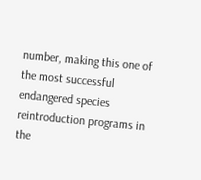number, making this one of the most successful endangered species reintroduction programs in the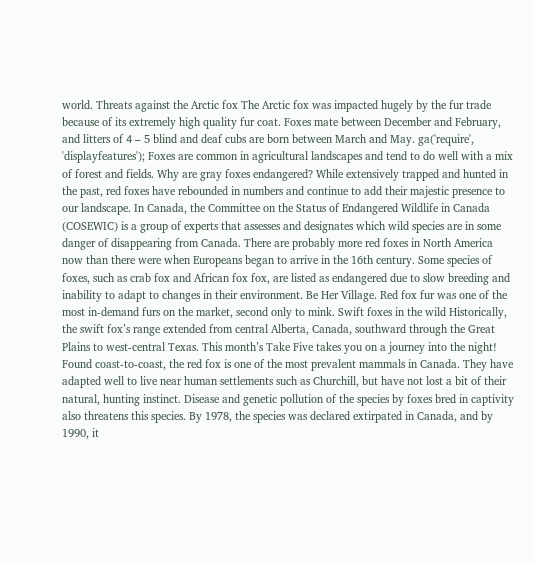world. Threats against the Arctic fox The Arctic fox was impacted hugely by the fur trade because of its extremely high quality fur coat. Foxes mate between December and February, and litters of 4 – 5 blind and deaf cubs are born between March and May. ga('require', 'displayfeatures'); Foxes are common in agricultural landscapes and tend to do well with a mix of forest and fields. Why are gray foxes endangered? While extensively trapped and hunted in the past, red foxes have rebounded in numbers and continue to add their majestic presence to our landscape. In Canada, the Committee on the Status of Endangered Wildlife in Canada (COSEWIC) is a group of experts that assesses and designates which wild species are in some danger of disappearing from Canada. There are probably more red foxes in North America now than there were when Europeans began to arrive in the 16th century. Some species of foxes, such as crab fox and African fox fox, are listed as endangered due to slow breeding and inability to adapt to changes in their environment. Be Her Village. Red fox fur was one of the most in-demand furs on the market, second only to mink. Swift foxes in the wild Historically, the swift fox’s range extended from central Alberta, Canada, southward through the Great Plains to west-central Texas. This month’s Take Five takes you on a journey into the night! Found coast-to-coast, the red fox is one of the most prevalent mammals in Canada. They have adapted well to live near human settlements such as Churchill, but have not lost a bit of their natural, hunting instinct. Disease and genetic pollution of the species by foxes bred in captivity also threatens this species. By 1978, the species was declared extirpated in Canada, and by 1990, it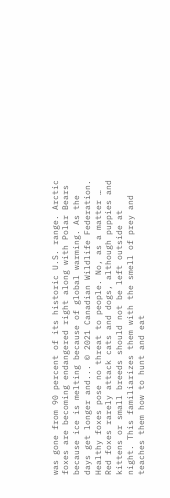was gone from 90 percent of its historic U.S. range. Arctic foxes are becoming endangered right along with Polar Bears because ice is melting because of global warming. As the days get longer and... © 2021 Canadian Wildlife Federation. Healthy foxes pose no threat to people. No, as a matter … Red foxes rarely attack cats and dogs, although puppies and kittens or small breeds should not be left outside at night. This familiarizes them with the smell of prey and teaches them how to hunt and eat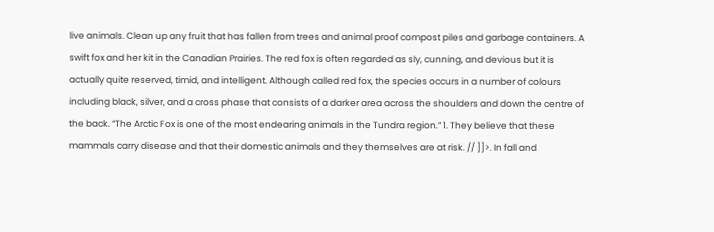live animals. Clean up any fruit that has fallen from trees and animal proof compost piles and garbage containers. A swift fox and her kit in the Canadian Prairies. The red fox is often regarded as sly, cunning, and devious but it is actually quite reserved, timid, and intelligent. Although called red fox, the species occurs in a number of colours including black, silver, and a cross phase that consists of a darker area across the shoulders and down the centre of the back. “The Arctic Fox is one of the most endearing animals in the Tundra region.” 1. They believe that these mammals carry disease and that their domestic animals and they themselves are at risk. // ]]>. In fall and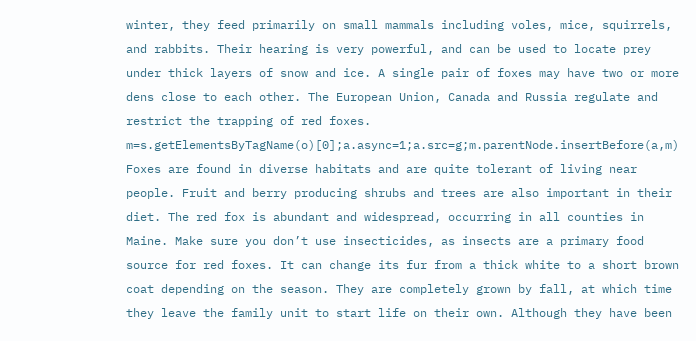winter, they feed primarily on small mammals including voles, mice, squirrels, and rabbits. Their hearing is very powerful, and can be used to locate prey under thick layers of snow and ice. A single pair of foxes may have two or more dens close to each other. The European Union, Canada and Russia regulate and restrict the trapping of red foxes. m=s.getElementsByTagName(o)[0];a.async=1;a.src=g;m.parentNode.insertBefore(a,m) Foxes are found in diverse habitats and are quite tolerant of living near people. Fruit and berry producing shrubs and trees are also important in their diet. The red fox is abundant and widespread, occurring in all counties in Maine. Make sure you don’t use insecticides, as insects are a primary food source for red foxes. It can change its fur from a thick white to a short brown coat depending on the season. They are completely grown by fall, at which time they leave the family unit to start life on their own. Although they have been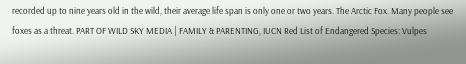recorded up to nine years old in the wild, their average life span is only one or two years. The Arctic Fox. Many people see foxes as a threat. PART OF WILD SKY MEDIA | FAMILY & PARENTING, IUCN Red List of Endangered Species: Vulpes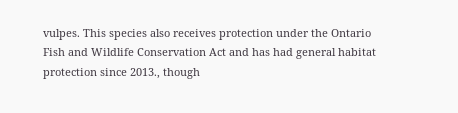vulpes. This species also receives protection under the Ontario Fish and Wildlife Conservation Act and has had general habitat protection since 2013., though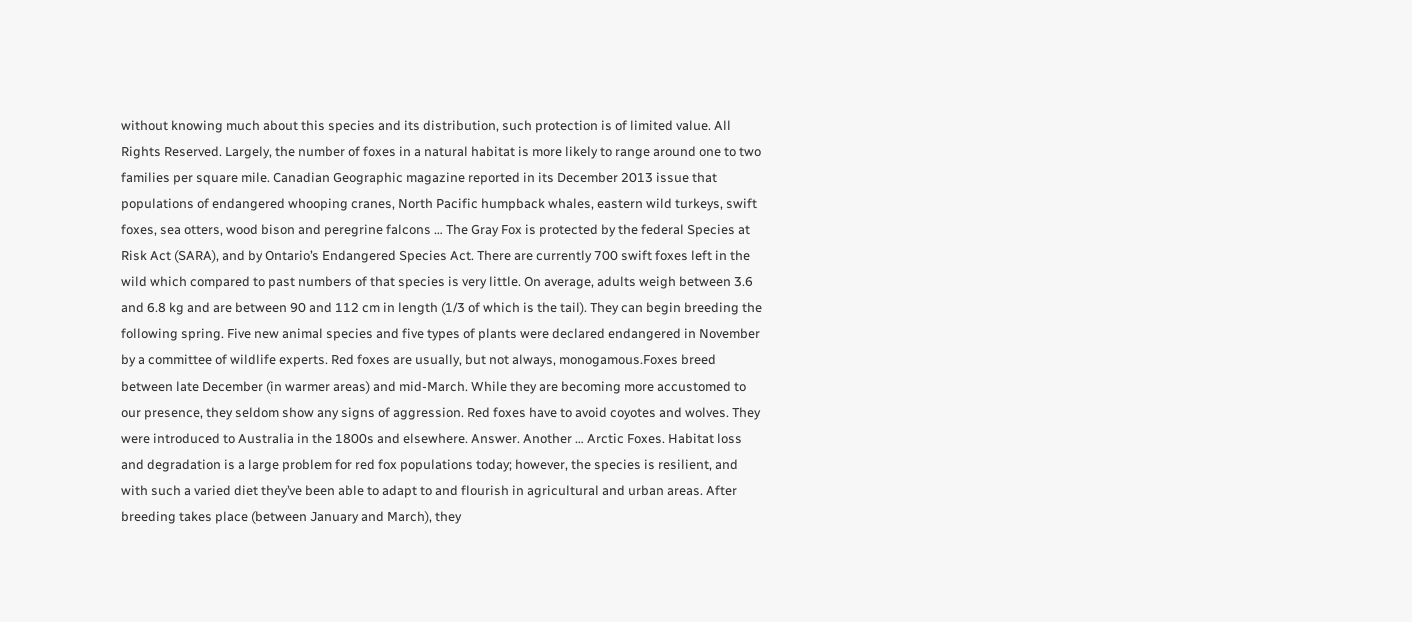without knowing much about this species and its distribution, such protection is of limited value. All Rights Reserved. Largely, the number of foxes in a natural habitat is more likely to range around one to two families per square mile. Canadian Geographic magazine reported in its December 2013 issue that populations of endangered whooping cranes, North Pacific humpback whales, eastern wild turkeys, swift foxes, sea otters, wood bison and peregrine falcons … The Gray Fox is protected by the federal Species at Risk Act (SARA), and by Ontario’s Endangered Species Act. There are currently 700 swift foxes left in the wild which compared to past numbers of that species is very little. On average, adults weigh between 3.6 and 6.8 kg and are between 90 and 112 cm in length (1/3 of which is the tail). They can begin breeding the following spring. Five new animal species and five types of plants were declared endangered in November by a committee of wildlife experts. Red foxes are usually, but not always, monogamous.Foxes breed between late December (in warmer areas) and mid-March. While they are becoming more accustomed to our presence, they seldom show any signs of aggression. Red foxes have to avoid coyotes and wolves. They were introduced to Australia in the 1800s and elsewhere. Answer. Another … Arctic Foxes. Habitat loss and degradation is a large problem for red fox populations today; however, the species is resilient, and with such a varied diet they’ve been able to adapt to and flourish in agricultural and urban areas. After breeding takes place (between January and March), they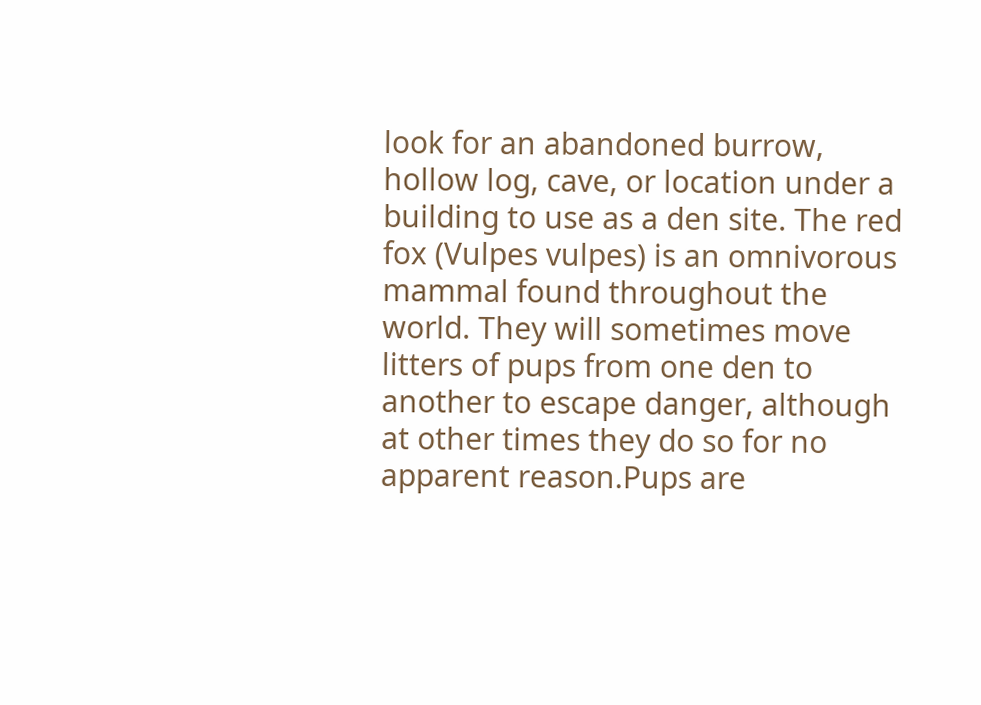look for an abandoned burrow, hollow log, cave, or location under a building to use as a den site. The red fox (Vulpes vulpes) is an omnivorous mammal found throughout the world. They will sometimes move litters of pups from one den to another to escape danger, although at other times they do so for no apparent reason.Pups are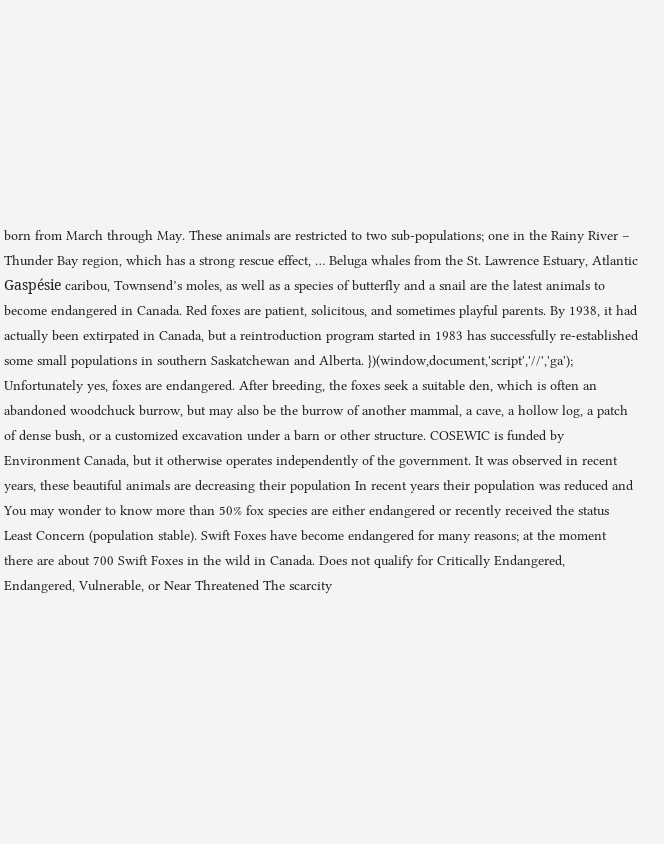born from March through May. These animals are restricted to two sub-populations; one in the Rainy River – Thunder Bay region, which has a strong rescue effect, … Beluga whales from the St. Lawrence Estuary, Atlantic Gaspésie caribou, Townsend’s moles, as well as a species of butterfly and a snail are the latest animals to become endangered in Canada. Red foxes are patient, solicitous, and sometimes playful parents. By 1938, it had actually been extirpated in Canada, but a reintroduction program started in 1983 has successfully re-established some small populations in southern Saskatchewan and Alberta. })(window,document,'script','//','ga'); Unfortunately yes, foxes are endangered. After breeding, the foxes seek a suitable den, which is often an abandoned woodchuck burrow, but may also be the burrow of another mammal, a cave, a hollow log, a patch of dense bush, or a customized excavation under a barn or other structure. COSEWIC is funded by Environment Canada, but it otherwise operates independently of the government. It was observed in recent years, these beautiful animals are decreasing their population In recent years their population was reduced and You may wonder to know more than 50% fox species are either endangered or recently received the status Least Concern (population stable). Swift Foxes have become endangered for many reasons; at the moment there are about 700 Swift Foxes in the wild in Canada. Does not qualify for Critically Endangered, Endangered, Vulnerable, or Near Threatened The scarcity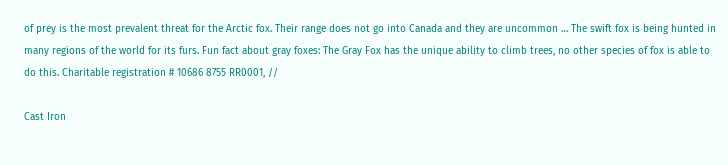of prey is the most prevalent threat for the Arctic fox. Their range does not go into Canada and they are uncommon … The swift fox is being hunted in many regions of the world for its furs. Fun fact about gray foxes: The Gray Fox has the unique ability to climb trees, no other species of fox is able to do this. Charitable registration # 10686 8755 RR0001, //

Cast Iron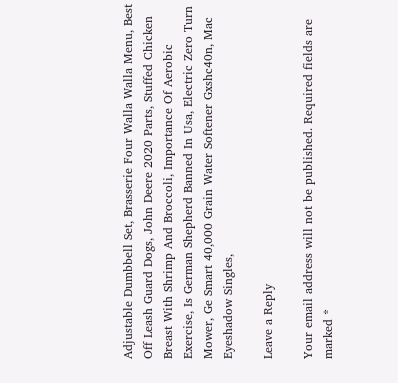Adjustable Dumbbell Set, Brasserie Four Walla Walla Menu, Best Off Leash Guard Dogs, John Deere 2020 Parts, Stuffed Chicken Breast With Shrimp And Broccoli, Importance Of Aerobic Exercise, Is German Shepherd Banned In Usa, Electric Zero Turn Mower, Ge Smart 40,000 Grain Water Softener Gxshc40n, Mac Eyeshadow Singles,

Leave a Reply

Your email address will not be published. Required fields are marked *